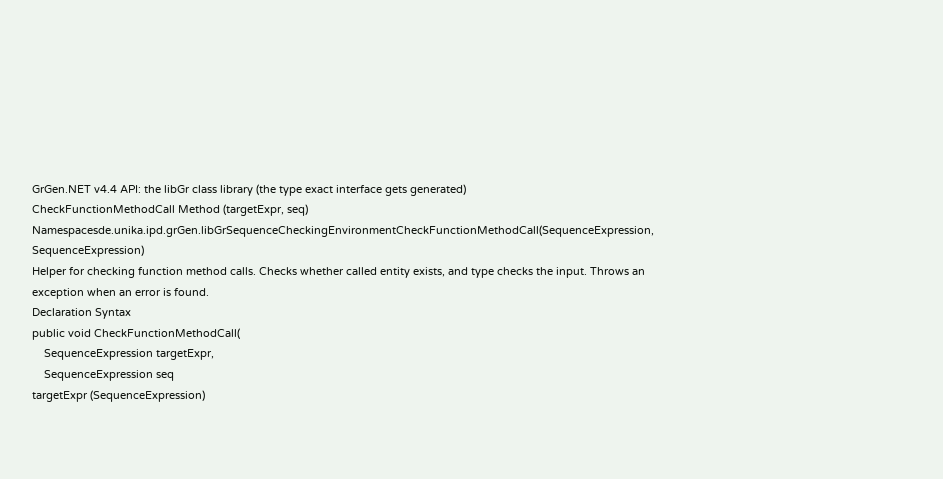GrGen.NET v4.4 API: the libGr class library (the type exact interface gets generated)
CheckFunctionMethodCall Method (targetExpr, seq)
Namespacesde.unika.ipd.grGen.libGrSequenceCheckingEnvironmentCheckFunctionMethodCall(SequenceExpression, SequenceExpression)
Helper for checking function method calls. Checks whether called entity exists, and type checks the input. Throws an exception when an error is found.
Declaration Syntax
public void CheckFunctionMethodCall(
    SequenceExpression targetExpr,
    SequenceExpression seq
targetExpr (SequenceExpression)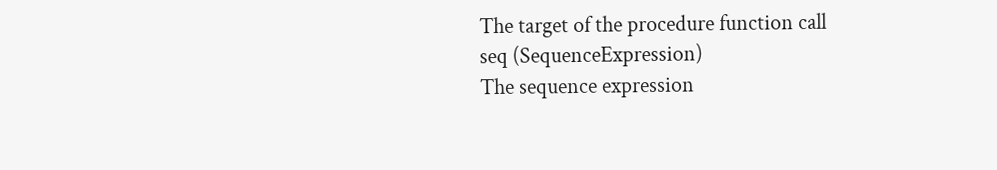The target of the procedure function call
seq (SequenceExpression)
The sequence expression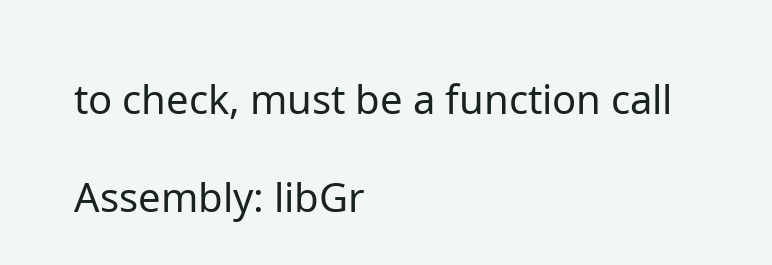to check, must be a function call

Assembly: libGr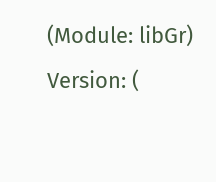(Module: libGr) Version: (